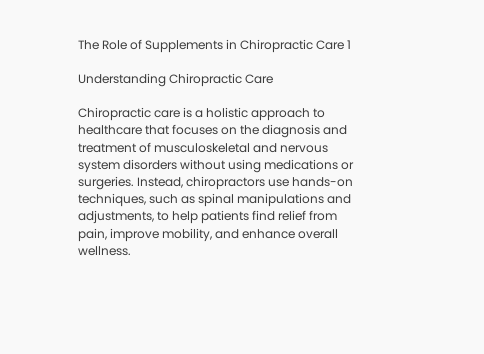The Role of Supplements in Chiropractic Care 1

Understanding Chiropractic Care

Chiropractic care is a holistic approach to healthcare that focuses on the diagnosis and treatment of musculoskeletal and nervous system disorders without using medications or surgeries. Instead, chiropractors use hands-on techniques, such as spinal manipulations and adjustments, to help patients find relief from pain, improve mobility, and enhance overall wellness.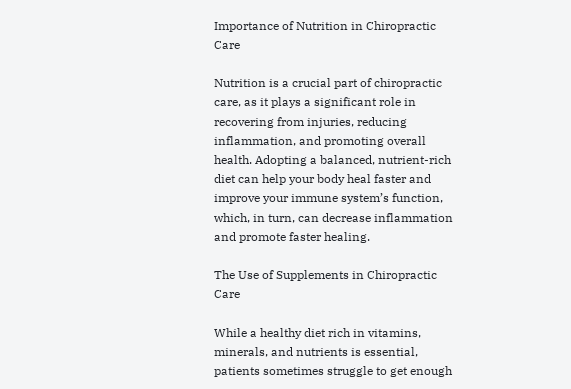Importance of Nutrition in Chiropractic Care

Nutrition is a crucial part of chiropractic care, as it plays a significant role in recovering from injuries, reducing inflammation, and promoting overall health. Adopting a balanced, nutrient-rich diet can help your body heal faster and improve your immune system’s function, which, in turn, can decrease inflammation and promote faster healing.

The Use of Supplements in Chiropractic Care

While a healthy diet rich in vitamins, minerals, and nutrients is essential, patients sometimes struggle to get enough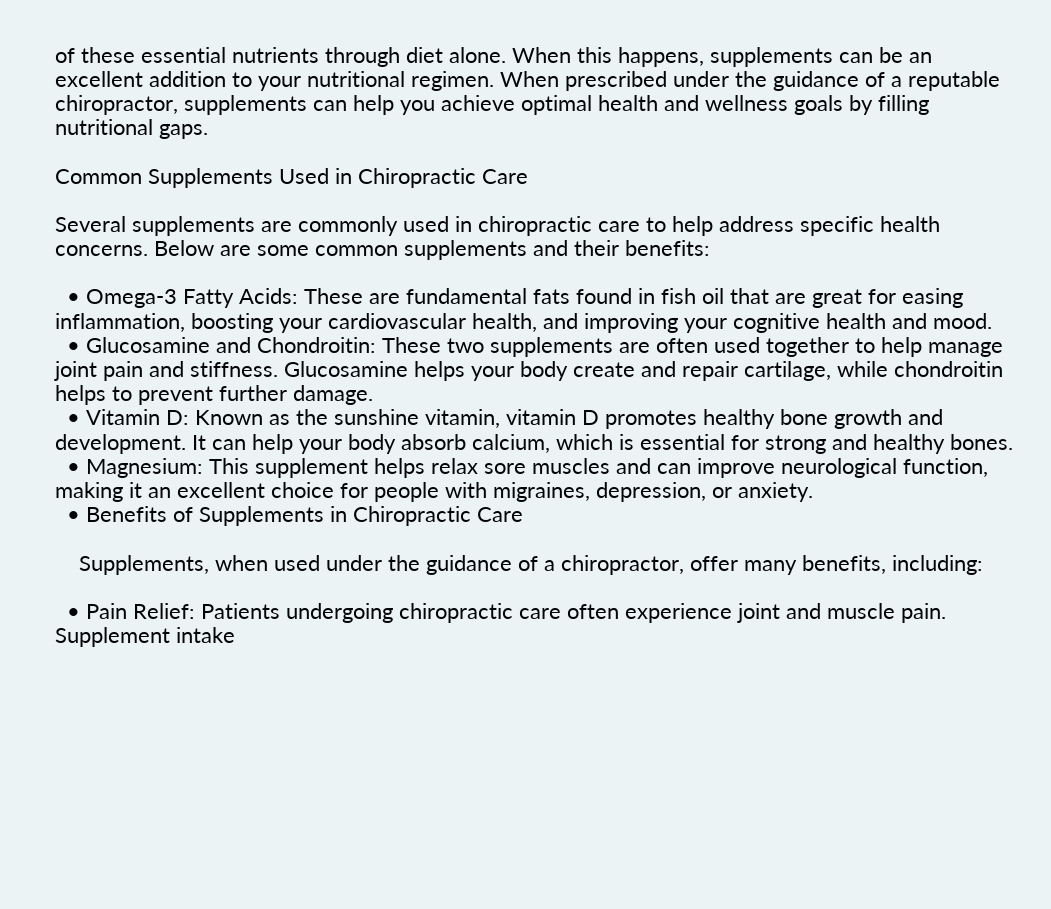of these essential nutrients through diet alone. When this happens, supplements can be an excellent addition to your nutritional regimen. When prescribed under the guidance of a reputable chiropractor, supplements can help you achieve optimal health and wellness goals by filling nutritional gaps.

Common Supplements Used in Chiropractic Care

Several supplements are commonly used in chiropractic care to help address specific health concerns. Below are some common supplements and their benefits:

  • Omega-3 Fatty Acids: These are fundamental fats found in fish oil that are great for easing inflammation, boosting your cardiovascular health, and improving your cognitive health and mood.
  • Glucosamine and Chondroitin: These two supplements are often used together to help manage joint pain and stiffness. Glucosamine helps your body create and repair cartilage, while chondroitin helps to prevent further damage.
  • Vitamin D: Known as the sunshine vitamin, vitamin D promotes healthy bone growth and development. It can help your body absorb calcium, which is essential for strong and healthy bones.
  • Magnesium: This supplement helps relax sore muscles and can improve neurological function, making it an excellent choice for people with migraines, depression, or anxiety.
  • Benefits of Supplements in Chiropractic Care

    Supplements, when used under the guidance of a chiropractor, offer many benefits, including:

  • Pain Relief: Patients undergoing chiropractic care often experience joint and muscle pain. Supplement intake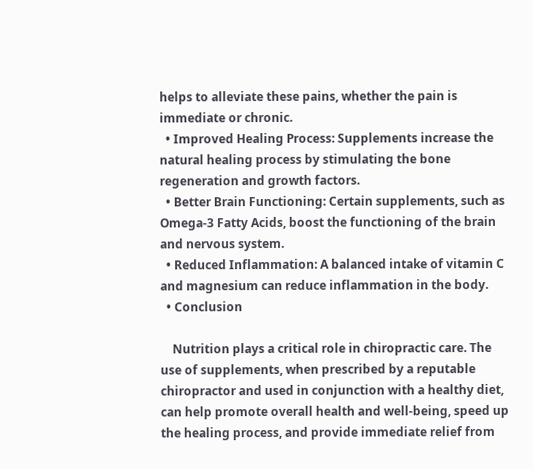helps to alleviate these pains, whether the pain is immediate or chronic.
  • Improved Healing Process: Supplements increase the natural healing process by stimulating the bone regeneration and growth factors.
  • Better Brain Functioning: Certain supplements, such as Omega-3 Fatty Acids, boost the functioning of the brain and nervous system.
  • Reduced Inflammation: A balanced intake of vitamin C and magnesium can reduce inflammation in the body.
  • Conclusion

    Nutrition plays a critical role in chiropractic care. The use of supplements, when prescribed by a reputable chiropractor and used in conjunction with a healthy diet, can help promote overall health and well-being, speed up the healing process, and provide immediate relief from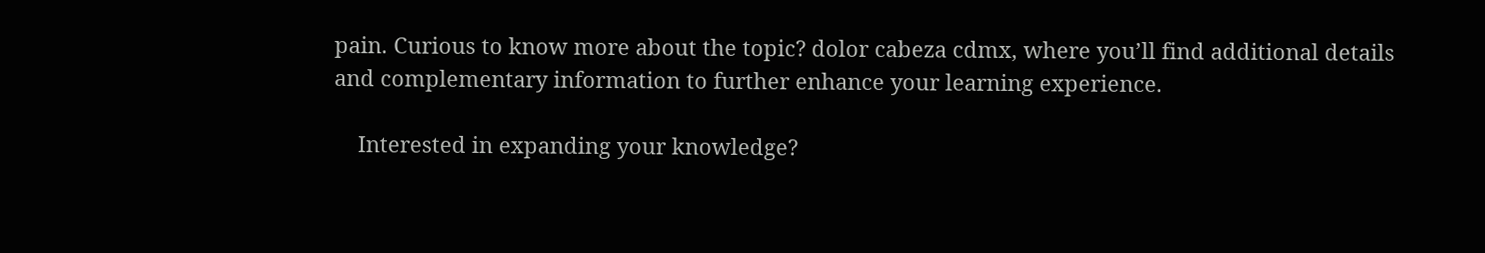pain. Curious to know more about the topic? dolor cabeza cdmx, where you’ll find additional details and complementary information to further enhance your learning experience.

    Interested in expanding your knowledge?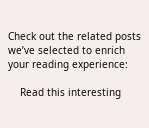Check out the related posts we’ve selected to enrich your reading experience:

    Read this interesting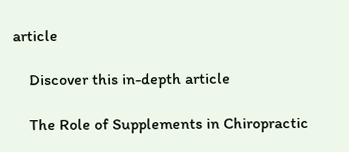article

    Discover this in-depth article

    The Role of Supplements in Chiropractic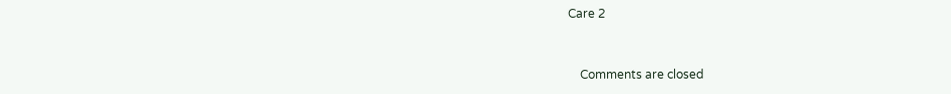Care 2


    Comments are closed